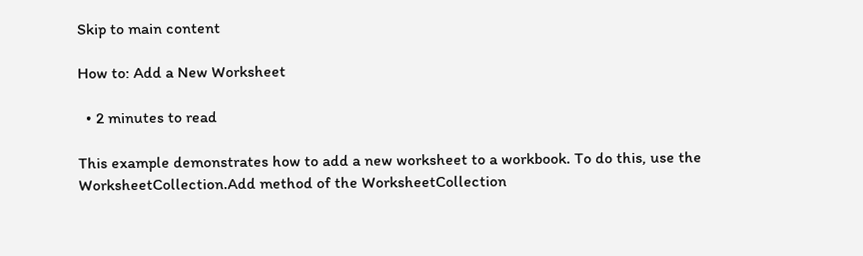Skip to main content

How to: Add a New Worksheet

  • 2 minutes to read

This example demonstrates how to add a new worksheet to a workbook. To do this, use the WorksheetCollection.Add method of the WorksheetCollection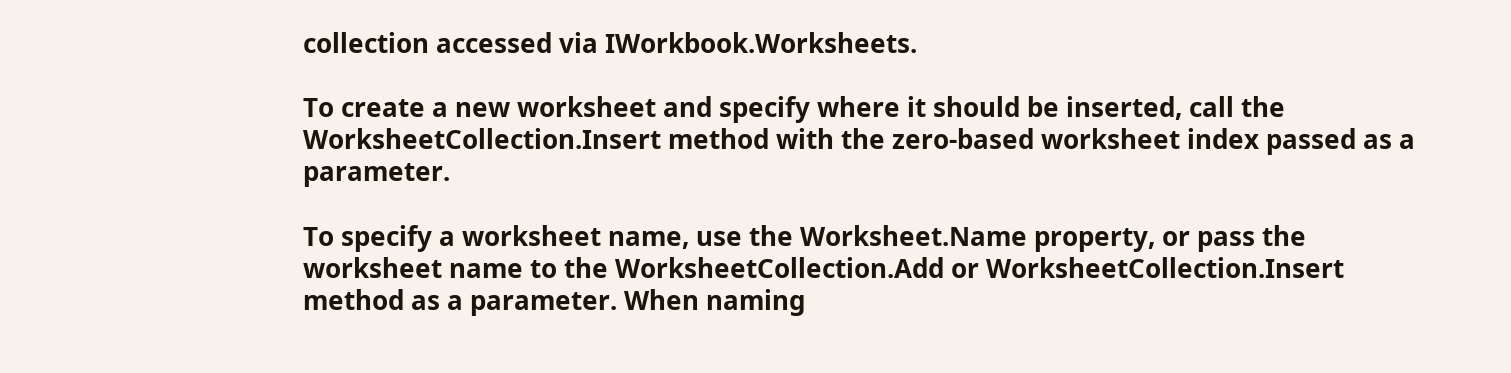collection accessed via IWorkbook.Worksheets.

To create a new worksheet and specify where it should be inserted, call the WorksheetCollection.Insert method with the zero-based worksheet index passed as a parameter.

To specify a worksheet name, use the Worksheet.Name property, or pass the worksheet name to the WorksheetCollection.Add or WorksheetCollection.Insert method as a parameter. When naming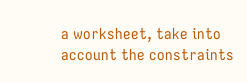a worksheet, take into account the constraints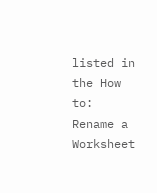listed in the How to: Rename a Worksheet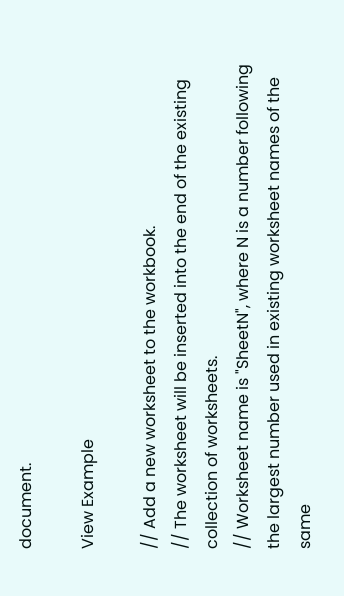document.

View Example

// Add a new worksheet to the workbook.
// The worksheet will be inserted into the end of the existing collection of worksheets.
// Worksheet name is "SheetN", where N is a number following the largest number used in existing worksheet names of the same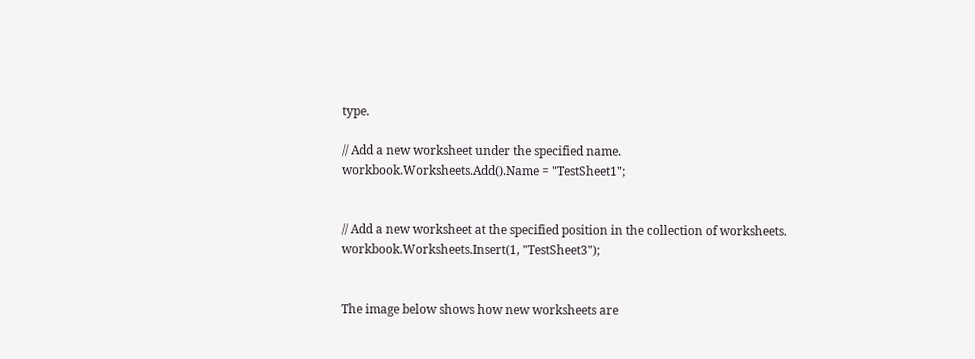type.

// Add a new worksheet under the specified name.
workbook.Worksheets.Add().Name = "TestSheet1";


// Add a new worksheet at the specified position in the collection of worksheets.
workbook.Worksheets.Insert(1, "TestSheet3");


The image below shows how new worksheets are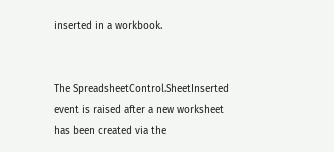inserted in a workbook.


The SpreadsheetControl.SheetInserted event is raised after a new worksheet has been created via the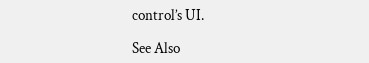control’s UI.

See Also